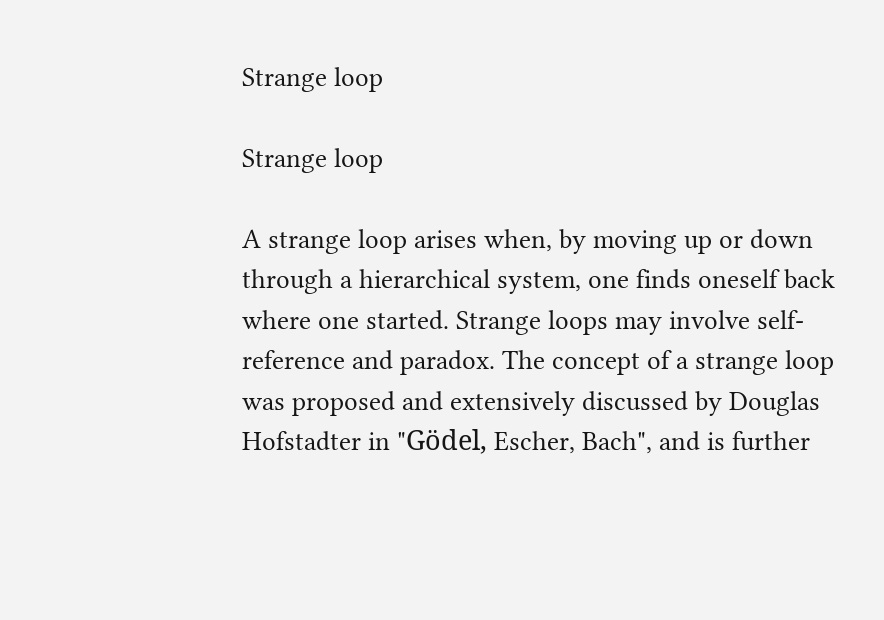Strange loop

Strange loop

A strange loop arises when, by moving up or down through a hierarchical system, one finds oneself back where one started. Strange loops may involve self-reference and paradox. The concept of a strange loop was proposed and extensively discussed by Douglas Hofstadter in "Gödel, Escher, Bach", and is further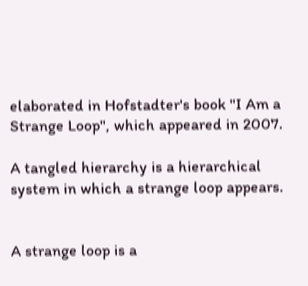elaborated in Hofstadter's book "I Am a Strange Loop", which appeared in 2007.

A tangled hierarchy is a hierarchical system in which a strange loop appears.


A strange loop is a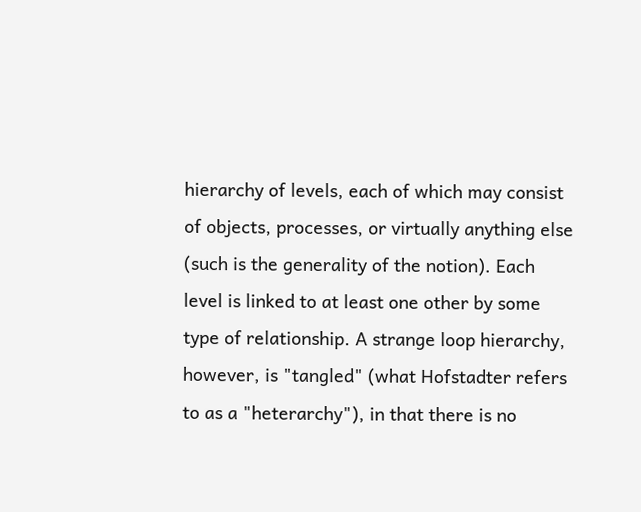hierarchy of levels, each of which may consist of objects, processes, or virtually anything else (such is the generality of the notion). Each level is linked to at least one other by some type of relationship. A strange loop hierarchy, however, is "tangled" (what Hofstadter refers to as a "heterarchy"), in that there is no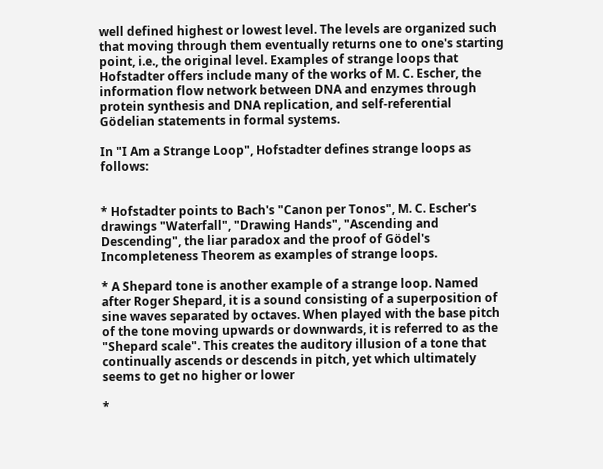well defined highest or lowest level. The levels are organized such that moving through them eventually returns one to one's starting point, i.e., the original level. Examples of strange loops that Hofstadter offers include many of the works of M. C. Escher, the information flow network between DNA and enzymes through protein synthesis and DNA replication, and self-referential Gödelian statements in formal systems.

In "I Am a Strange Loop", Hofstadter defines strange loops as follows:


* Hofstadter points to Bach's "Canon per Tonos", M. C. Escher's drawings "Waterfall", "Drawing Hands", "Ascending and Descending", the liar paradox and the proof of Gödel's Incompleteness Theorem as examples of strange loops.

* A Shepard tone is another example of a strange loop. Named after Roger Shepard, it is a sound consisting of a superposition of sine waves separated by octaves. When played with the base pitch of the tone moving upwards or downwards, it is referred to as the "Shepard scale". This creates the auditory illusion of a tone that continually ascends or descends in pitch, yet which ultimately seems to get no higher or lower

*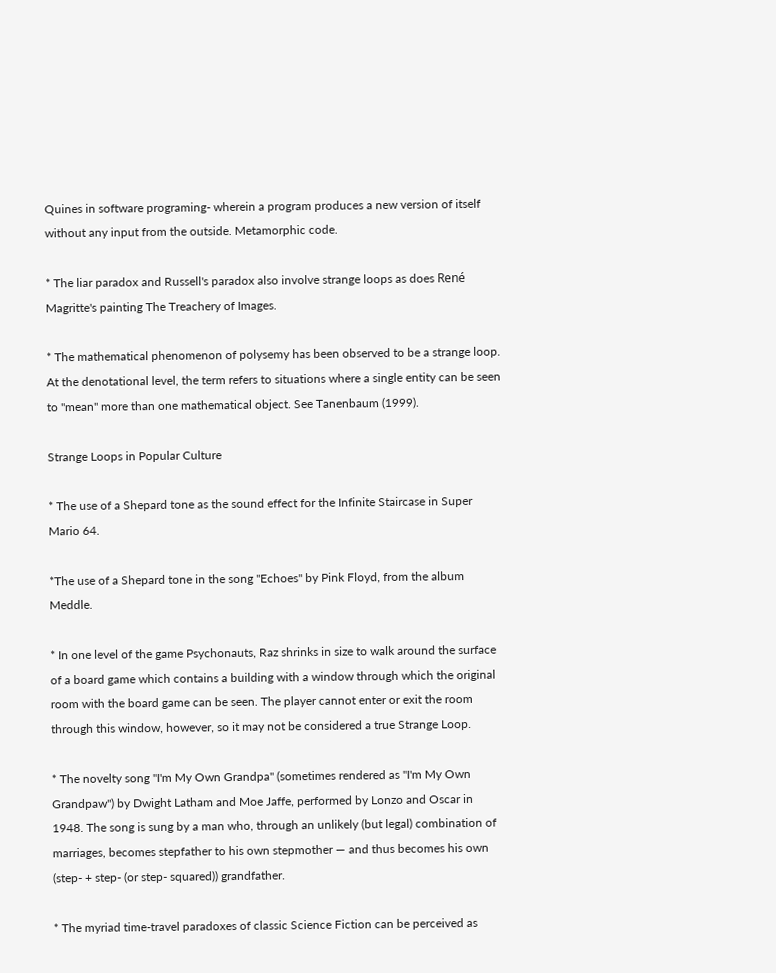Quines in software programing- wherein a program produces a new version of itself without any input from the outside. Metamorphic code.

* The liar paradox and Russell's paradox also involve strange loops as does René Magritte's painting The Treachery of Images.

* The mathematical phenomenon of polysemy has been observed to be a strange loop. At the denotational level, the term refers to situations where a single entity can be seen to "mean" more than one mathematical object. See Tanenbaum (1999).

Strange Loops in Popular Culture

* The use of a Shepard tone as the sound effect for the Infinite Staircase in Super Mario 64.

*The use of a Shepard tone in the song "Echoes" by Pink Floyd, from the album Meddle.

* In one level of the game Psychonauts, Raz shrinks in size to walk around the surface of a board game which contains a building with a window through which the original room with the board game can be seen. The player cannot enter or exit the room through this window, however, so it may not be considered a true Strange Loop.

* The novelty song "I'm My Own Grandpa" (sometimes rendered as "I'm My Own Grandpaw") by Dwight Latham and Moe Jaffe, performed by Lonzo and Oscar in 1948. The song is sung by a man who, through an unlikely (but legal) combination of marriages, becomes stepfather to his own stepmother — and thus becomes his own (step- + step- (or step- squared)) grandfather.

* The myriad time-travel paradoxes of classic Science Fiction can be perceived as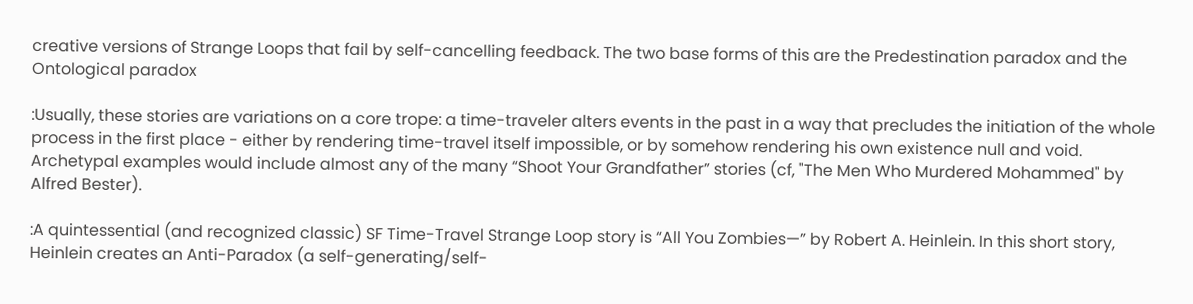creative versions of Strange Loops that fail by self-cancelling feedback. The two base forms of this are the Predestination paradox and the Ontological paradox

:Usually, these stories are variations on a core trope: a time-traveler alters events in the past in a way that precludes the initiation of the whole process in the first place - either by rendering time-travel itself impossible, or by somehow rendering his own existence null and void. Archetypal examples would include almost any of the many “Shoot Your Grandfather” stories (cf, "The Men Who Murdered Mohammed" by Alfred Bester).

:A quintessential (and recognized classic) SF Time-Travel Strange Loop story is “All You Zombies—” by Robert A. Heinlein. In this short story, Heinlein creates an Anti-Paradox (a self-generating/self-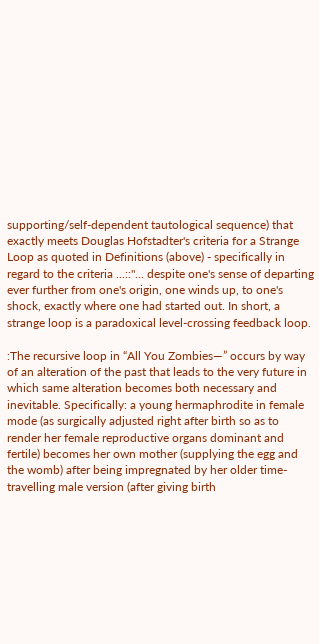supporting/self-dependent tautological sequence) that exactly meets Douglas Hofstadter's criteria for a Strange Loop as quoted in Definitions (above) - specifically in regard to the criteria ...::"... despite one's sense of departing ever further from one's origin, one winds up, to one's shock, exactly where one had started out. In short, a strange loop is a paradoxical level-crossing feedback loop.

:The recursive loop in “All You Zombies—” occurs by way of an alteration of the past that leads to the very future in which same alteration becomes both necessary and inevitable. Specifically: a young hermaphrodite in female mode (as surgically adjusted right after birth so as to render her female reproductive organs dominant and fertile) becomes her own mother (supplying the egg and the womb) after being impregnated by her older time-travelling male version (after giving birth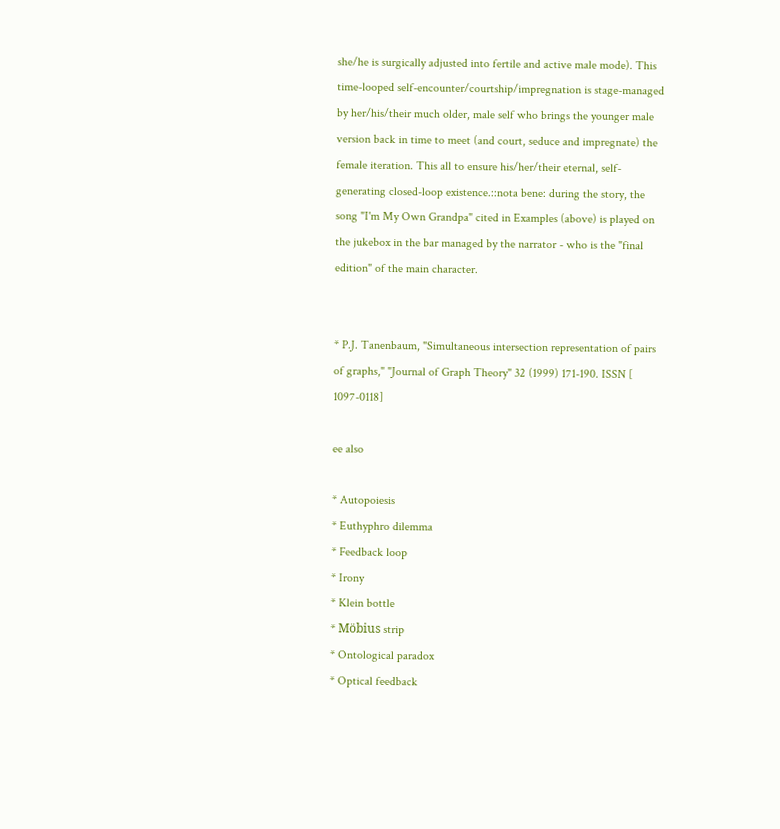she/he is surgically adjusted into fertile and active male mode). This time-looped self-encounter/courtship/impregnation is stage-managed by her/his/their much older, male self who brings the younger male version back in time to meet (and court, seduce and impregnate) the female iteration. This all to ensure his/her/their eternal, self-generating closed-loop existence.::nota bene: during the story, the song "I'm My Own Grandpa" cited in Examples (above) is played on the jukebox in the bar managed by the narrator - who is the "final edition" of the main character.


* P.J. Tanenbaum, "Simultaneous intersection representation of pairs of graphs," "Journal of Graph Theory" 32 (1999) 171-190. ISSN [ 1097-0118]

ee also

* Autopoiesis
* Euthyphro dilemma
* Feedback loop
* Irony
* Klein bottle
* Möbius strip
* Ontological paradox
* Optical feedback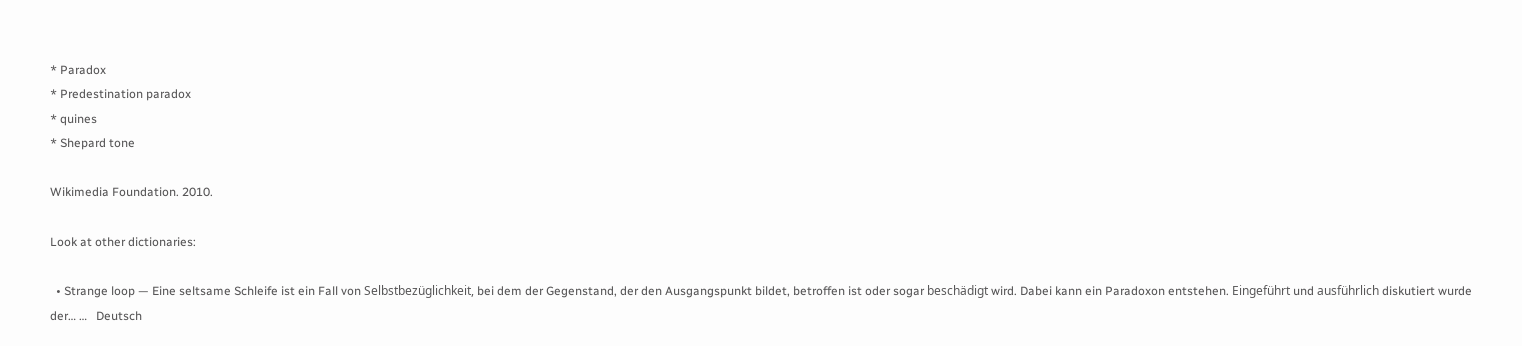* Paradox
* Predestination paradox
* quines
* Shepard tone

Wikimedia Foundation. 2010.

Look at other dictionaries:

  • Strange loop — Eine seltsame Schleife ist ein Fall von Selbstbezüglichkeit, bei dem der Gegenstand, der den Ausgangspunkt bildet, betroffen ist oder sogar beschädigt wird. Dabei kann ein Paradoxon entstehen. Eingeführt und ausführlich diskutiert wurde der… …   Deutsch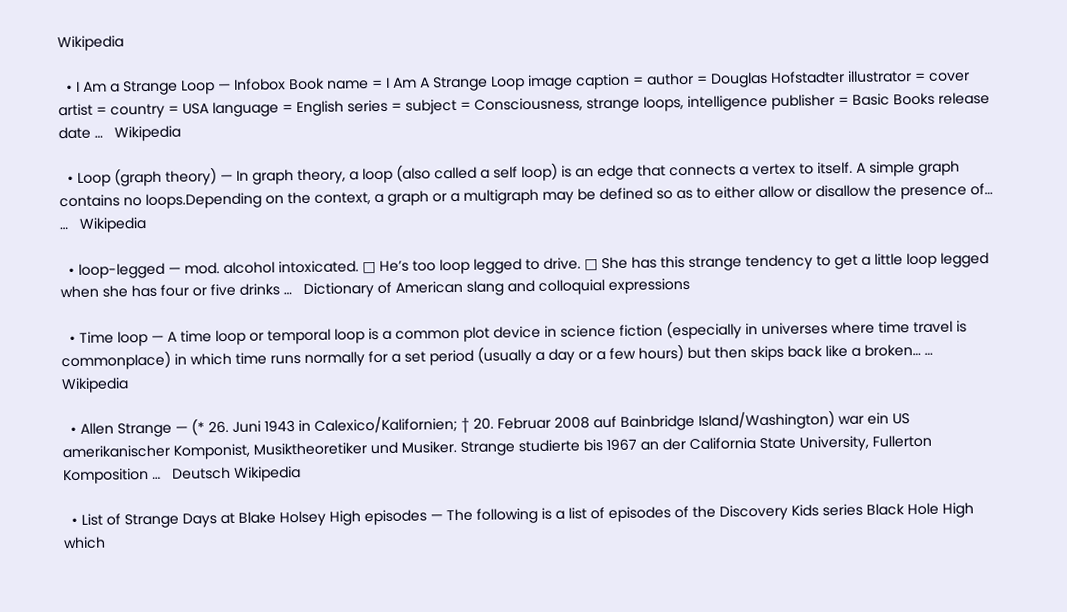Wikipedia

  • I Am a Strange Loop — Infobox Book name = I Am A Strange Loop image caption = author = Douglas Hofstadter illustrator = cover artist = country = USA language = English series = subject = Consciousness, strange loops, intelligence publisher = Basic Books release date …   Wikipedia

  • Loop (graph theory) — In graph theory, a loop (also called a self loop) is an edge that connects a vertex to itself. A simple graph contains no loops.Depending on the context, a graph or a multigraph may be defined so as to either allow or disallow the presence of… …   Wikipedia

  • loop-legged — mod. alcohol intoxicated. □ He’s too loop legged to drive. □ She has this strange tendency to get a little loop legged when she has four or five drinks …   Dictionary of American slang and colloquial expressions

  • Time loop — A time loop or temporal loop is a common plot device in science fiction (especially in universes where time travel is commonplace) in which time runs normally for a set period (usually a day or a few hours) but then skips back like a broken… …   Wikipedia

  • Allen Strange — (* 26. Juni 1943 in Calexico/Kalifornien; † 20. Februar 2008 auf Bainbridge Island/Washington) war ein US amerikanischer Komponist, Musiktheoretiker und Musiker. Strange studierte bis 1967 an der California State University, Fullerton Komposition …   Deutsch Wikipedia

  • List of Strange Days at Blake Holsey High episodes — The following is a list of episodes of the Discovery Kids series Black Hole High which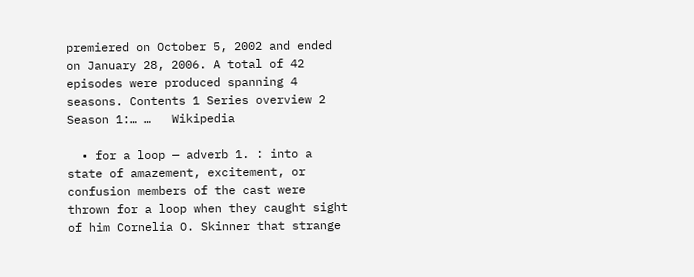premiered on October 5, 2002 and ended on January 28, 2006. A total of 42 episodes were produced spanning 4 seasons. Contents 1 Series overview 2 Season 1:… …   Wikipedia

  • for a loop — adverb 1. : into a state of amazement, excitement, or confusion members of the cast were thrown for a loop when they caught sight of him Cornelia O. Skinner that strange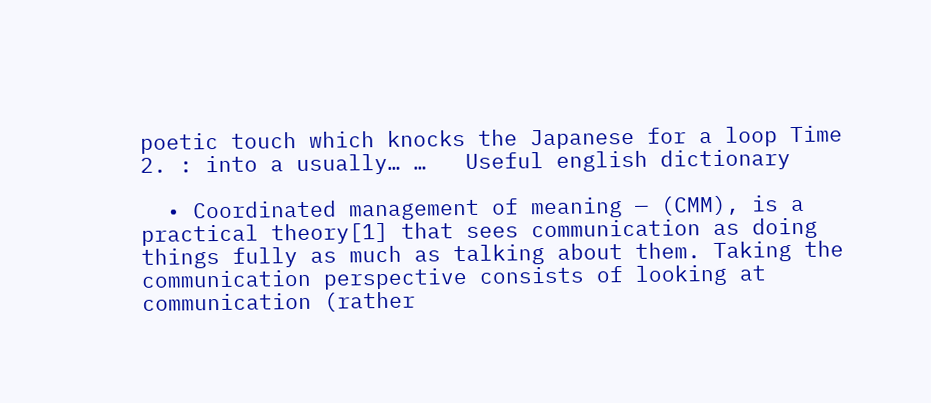poetic touch which knocks the Japanese for a loop Time 2. : into a usually… …   Useful english dictionary

  • Coordinated management of meaning — (CMM), is a practical theory[1] that sees communication as doing things fully as much as talking about them. Taking the communication perspective consists of looking at communication (rather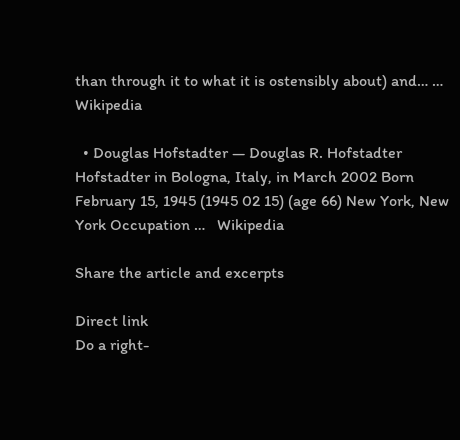than through it to what it is ostensibly about) and… …   Wikipedia

  • Douglas Hofstadter — Douglas R. Hofstadter Hofstadter in Bologna, Italy, in March 2002 Born February 15, 1945 (1945 02 15) (age 66) New York, New York Occupation …   Wikipedia

Share the article and excerpts

Direct link
Do a right-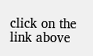click on the link above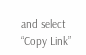and select “Copy Link”